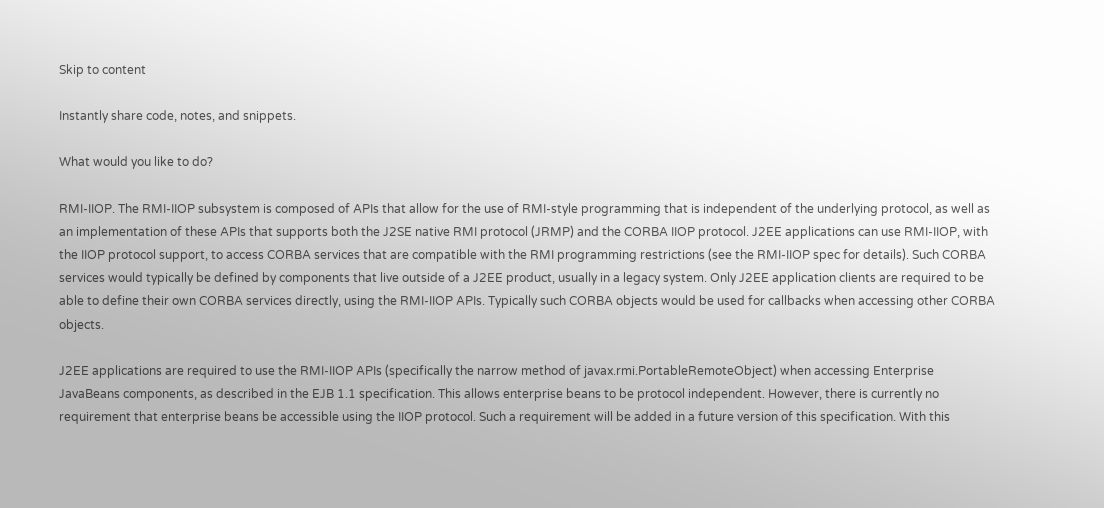Skip to content

Instantly share code, notes, and snippets.

What would you like to do?

RMI-IIOP. The RMI-IIOP subsystem is composed of APIs that allow for the use of RMI-style programming that is independent of the underlying protocol, as well as an implementation of these APIs that supports both the J2SE native RMI protocol (JRMP) and the CORBA IIOP protocol. J2EE applications can use RMI-IIOP, with the IIOP protocol support, to access CORBA services that are compatible with the RMI programming restrictions (see the RMI-IIOP spec for details). Such CORBA services would typically be defined by components that live outside of a J2EE product, usually in a legacy system. Only J2EE application clients are required to be able to define their own CORBA services directly, using the RMI-IIOP APIs. Typically such CORBA objects would be used for callbacks when accessing other CORBA objects.

J2EE applications are required to use the RMI-IIOP APIs (specifically the narrow method of javax.rmi.PortableRemoteObject) when accessing Enterprise JavaBeans components, as described in the EJB 1.1 specification. This allows enterprise beans to be protocol independent. However, there is currently no requirement that enterprise beans be accessible using the IIOP protocol. Such a requirement will be added in a future version of this specification. With this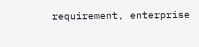requirement, enterprise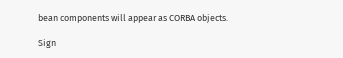bean components will appear as CORBA objects.

Sign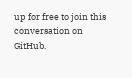up for free to join this conversation on GitHub.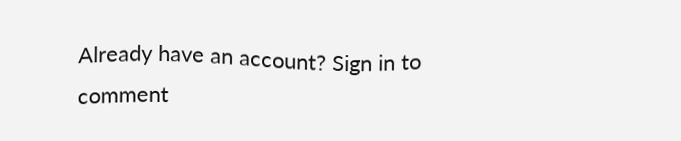Already have an account? Sign in to comment